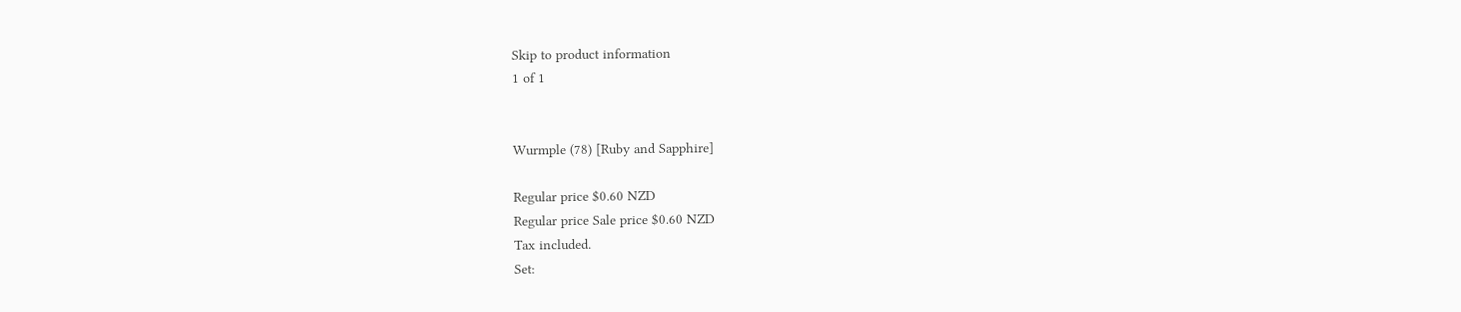Skip to product information
1 of 1


Wurmple (78) [Ruby and Sapphire]

Regular price $0.60 NZD
Regular price Sale price $0.60 NZD
Tax included.
Set: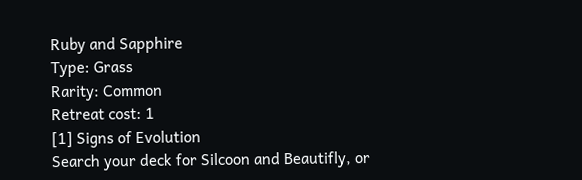Ruby and Sapphire
Type: Grass
Rarity: Common
Retreat cost: 1
[1] Signs of Evolution
Search your deck for Silcoon and Beautifly, or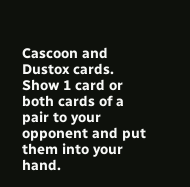Cascoon and Dustox cards. Show 1 card or both cards of a pair to your opponent and put them into your hand.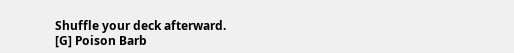Shuffle your deck afterward.
[G] Poison Barb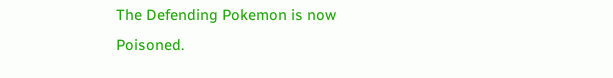The Defending Pokemon is now Poisoned.